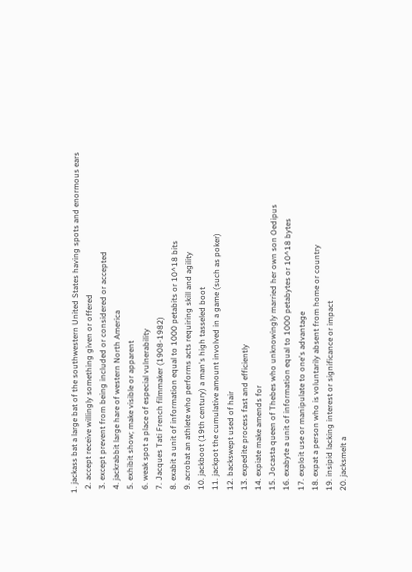1. jackass bat a large bat of the southwestern United States having spots and enormous ears
  2. accept receive willingly something given or offered
  3. except prevent from being included or considered or accepted
  4. jackrabbit large hare of western North America
  5. exhibit show; make visible or apparent
  6. weak spot a place of especial vulnerability
  7. Jacques Tati French filmmaker (1908-1982)
  8. exabit a unit of information equal to 1000 petabits or 10^18 bits
  9. acrobat an athlete who performs acts requiring skill and agility
  10. jackboot (19th century) a man's high tasseled boot
  11. jackpot the cumulative amount involved in a game (such as poker)
  12. backswept used of hair
  13. expedite process fast and efficiently
  14. expiate make amends for
  15. Jocasta queen of Thebes who unknowingly married her own son Oedipus
  16. exabyte a unit of information equal to 1000 petabytes or 10^18 bytes
  17. exploit use or manipulate to one's advantage
  18. expat a person who is voluntarily absent from home or country
  19. insipid lacking interest or significance or impact
  20. jacksmelt a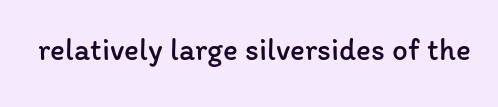relatively large silversides of the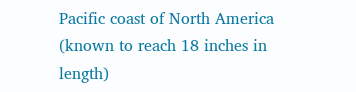Pacific coast of North America (known to reach 18 inches in length)